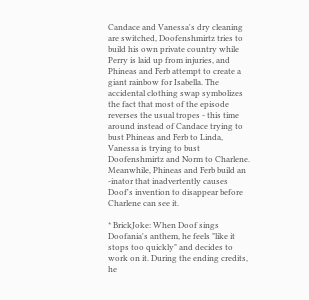Candace and Vanessa's dry cleaning are switched, Doofenshmirtz tries to build his own private country while Perry is laid up from injuries, and Phineas and Ferb attempt to create a giant rainbow for Isabella. The accidental clothing swap symbolizes the fact that most of the episode reverses the usual tropes - this time around instead of Candace trying to bust Phineas and Ferb to Linda, Vanessa is trying to bust Doofenshmirtz and Norm to Charlene. Meanwhile, Phineas and Ferb build an -inator that inadvertently causes Doof's invention to disappear before Charlene can see it.

* BrickJoke: When Doof sings Doofania's anthem, he feels "like it stops too quickly" and decides to work on it. During the ending credits, he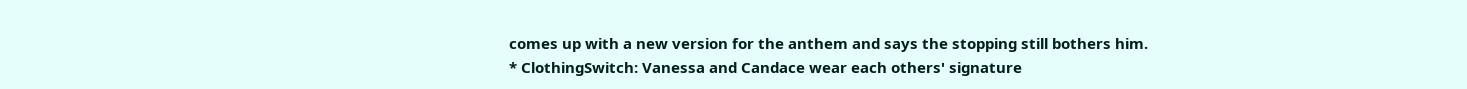comes up with a new version for the anthem and says the stopping still bothers him.
* ClothingSwitch: Vanessa and Candace wear each others' signature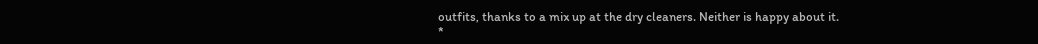outfits, thanks to a mix up at the dry cleaners. Neither is happy about it.
*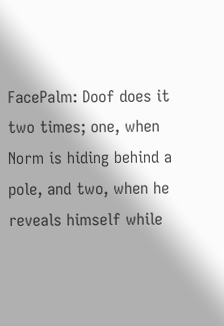FacePalm: Doof does it two times; one, when Norm is hiding behind a pole, and two, when he reveals himself while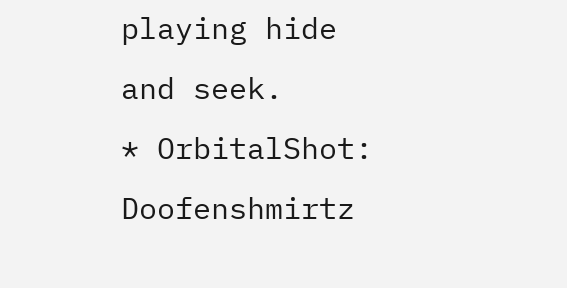playing hide and seek.
* OrbitalShot: Doofenshmirtz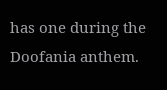has one during the Doofania anthem.